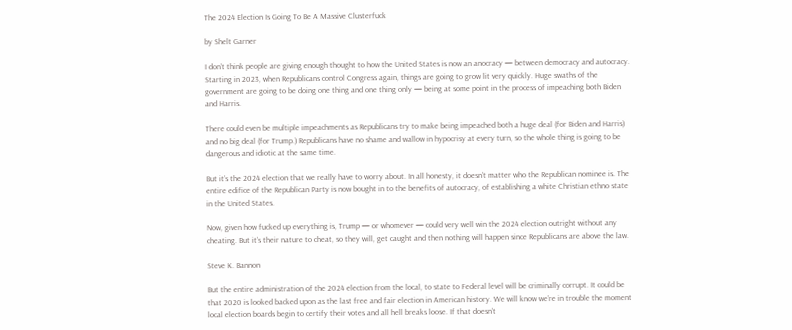The 2024 Election Is Going To Be A Massive Clusterfuck

by Shelt Garner

I don’t think people are giving enough thought to how the United States is now an anocracy — between democracy and autocracy. Starting in 2023, when Republicans control Congress again, things are going to grow lit very quickly. Huge swaths of the government are going to be doing one thing and one thing only — being at some point in the process of impeaching both Biden and Harris.

There could even be multiple impeachments as Republicans try to make being impeached both a huge deal (for Biden and Harris) and no big deal (for Trump.) Republicans have no shame and wallow in hypocrisy at every turn, so the whole thing is going to be dangerous and idiotic at the same time.

But it’s the 2024 election that we really have to worry about. In all honesty, it doesn’t matter who the Republican nominee is. The entire edifice of the Republican Party is now bought in to the benefits of autocracy, of establishing a white Christian ethno state in the United States.

Now, given how fucked up everything is, Trump — or whomever — could very well win the 2024 election outright without any cheating. But it’s their nature to cheat, so they will, get caught and then nothing will happen since Republicans are above the law.

Steve K. Bannon

But the entire administration of the 2024 election from the local, to state to Federal level will be criminally corrupt. It could be that 2020 is looked backed upon as the last free and fair election in American history. We will know we’re in trouble the moment local election boards begin to certify their votes and all hell breaks loose. If that doesn’t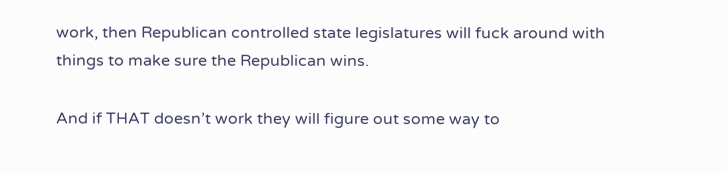work, then Republican controlled state legislatures will fuck around with things to make sure the Republican wins.

And if THAT doesn’t work they will figure out some way to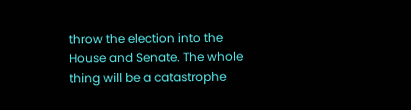throw the election into the House and Senate. The whole thing will be a catastrophe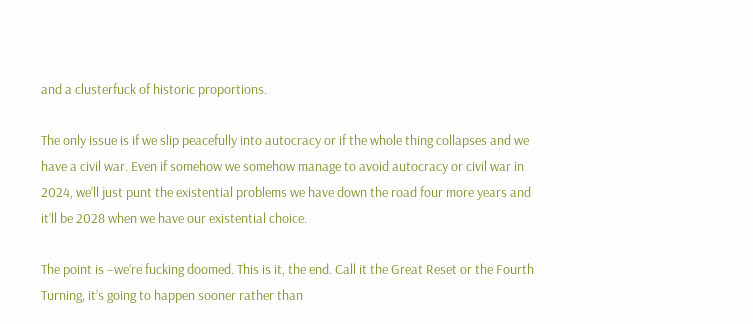and a clusterfuck of historic proportions.

The only issue is if we slip peacefully into autocracy or if the whole thing collapses and we have a civil war. Even if somehow we somehow manage to avoid autocracy or civil war in 2024, we’ll just punt the existential problems we have down the road four more years and it’ll be 2028 when we have our existential choice.

The point is –we’re fucking doomed. This is it, the end. Call it the Great Reset or the Fourth Turning, it’s going to happen sooner rather than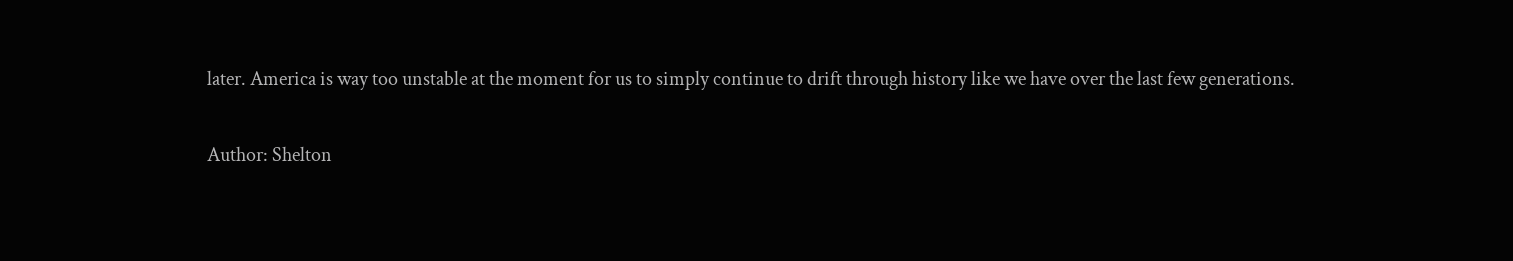later. America is way too unstable at the moment for us to simply continue to drift through history like we have over the last few generations.

Author: Shelton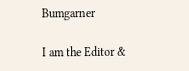Bumgarner

I am the Editor &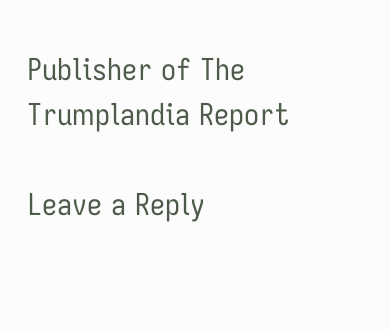Publisher of The Trumplandia Report

Leave a Reply